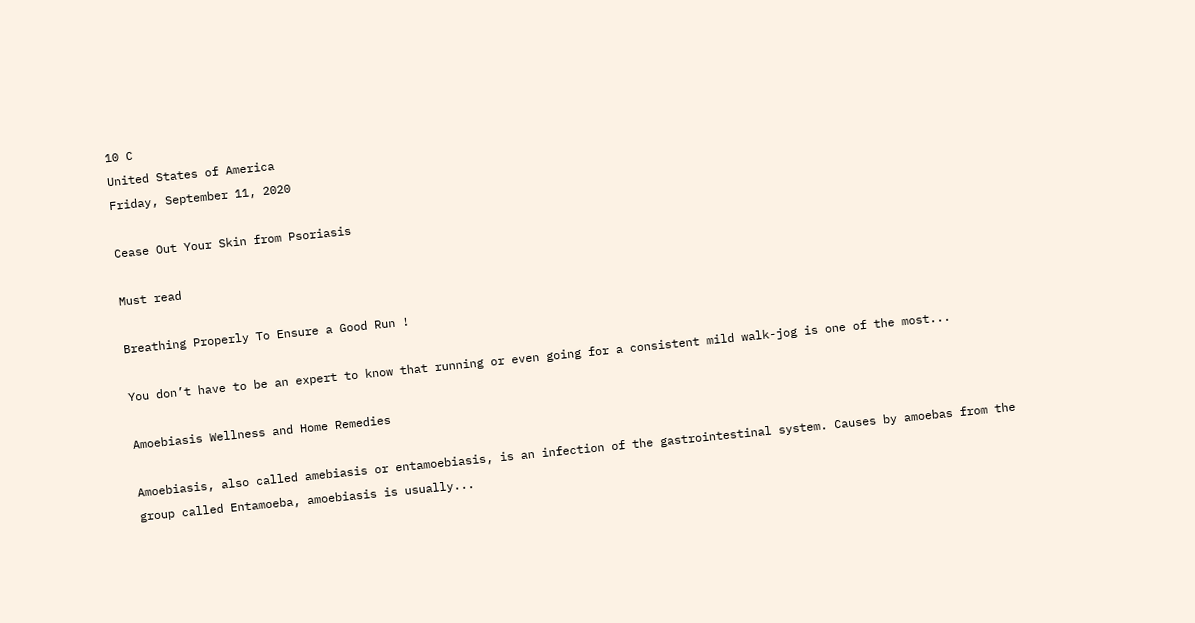10 C
United States of America
Friday, September 11, 2020

Cease Out Your Skin from Psoriasis

Must read

Breathing Properly To Ensure a Good Run !

You don’t have to be an expert to know that running or even going for a consistent mild walk-jog is one of the most...

Amoebiasis Wellness and Home Remedies

Amoebiasis, also called amebiasis or entamoebiasis, is an infection of the gastrointestinal system. Causes by amoebas from the group called Entamoeba, amoebiasis is usually...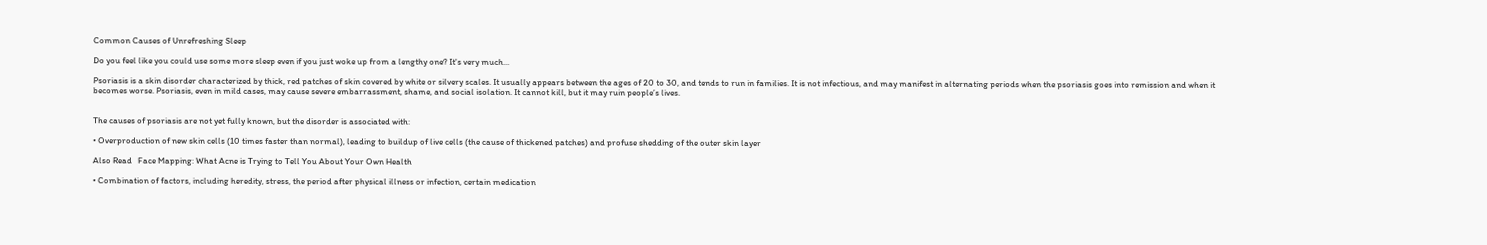Common Causes of Unrefreshing Sleep

Do you feel like you could use some more sleep even if you just woke up from a lengthy one? It's very much...

Psoriasis is a skin disorder characterized by thick, red patches of skin covered by white or silvery scales. It usually appears between the ages of 20 to 30, and tends to run in families. It is not infectious, and may manifest in alternating periods when the psoriasis goes into remission and when it becomes worse. Psoriasis, even in mild cases, may cause severe embarrassment, shame, and social isolation. It cannot kill, but it may ruin people’s lives.


The causes of psoriasis are not yet fully known, but the disorder is associated with:

• Overproduction of new skin cells (10 times faster than normal), leading to buildup of live cells (the cause of thickened patches) and profuse shedding of the outer skin layer

Also Read   Face Mapping: What Acne is Trying to Tell You About Your Own Health

• Combination of factors, including heredity, stress, the period after physical illness or infection, certain medication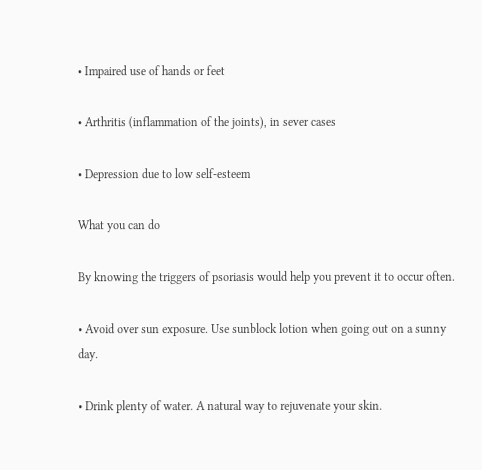• Impaired use of hands or feet

• Arthritis (inflammation of the joints), in sever cases

• Depression due to low self-esteem

What you can do

By knowing the triggers of psoriasis would help you prevent it to occur often.

• Avoid over sun exposure. Use sunblock lotion when going out on a sunny day.

• Drink plenty of water. A natural way to rejuvenate your skin.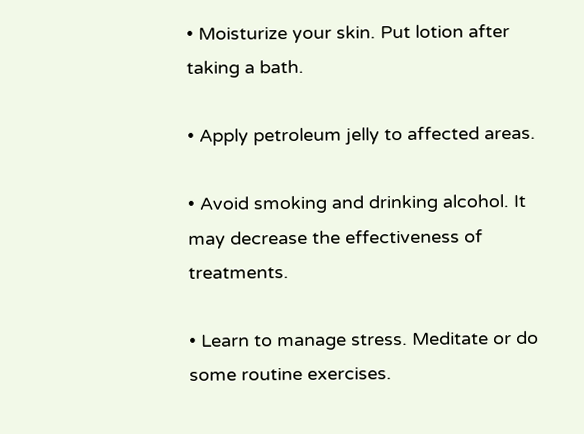• Moisturize your skin. Put lotion after taking a bath.

• Apply petroleum jelly to affected areas.

• Avoid smoking and drinking alcohol. It may decrease the effectiveness of treatments.

• Learn to manage stress. Meditate or do some routine exercises.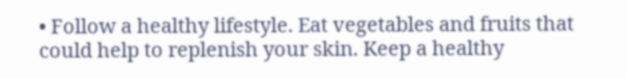• Follow a healthy lifestyle. Eat vegetables and fruits that could help to replenish your skin. Keep a healthy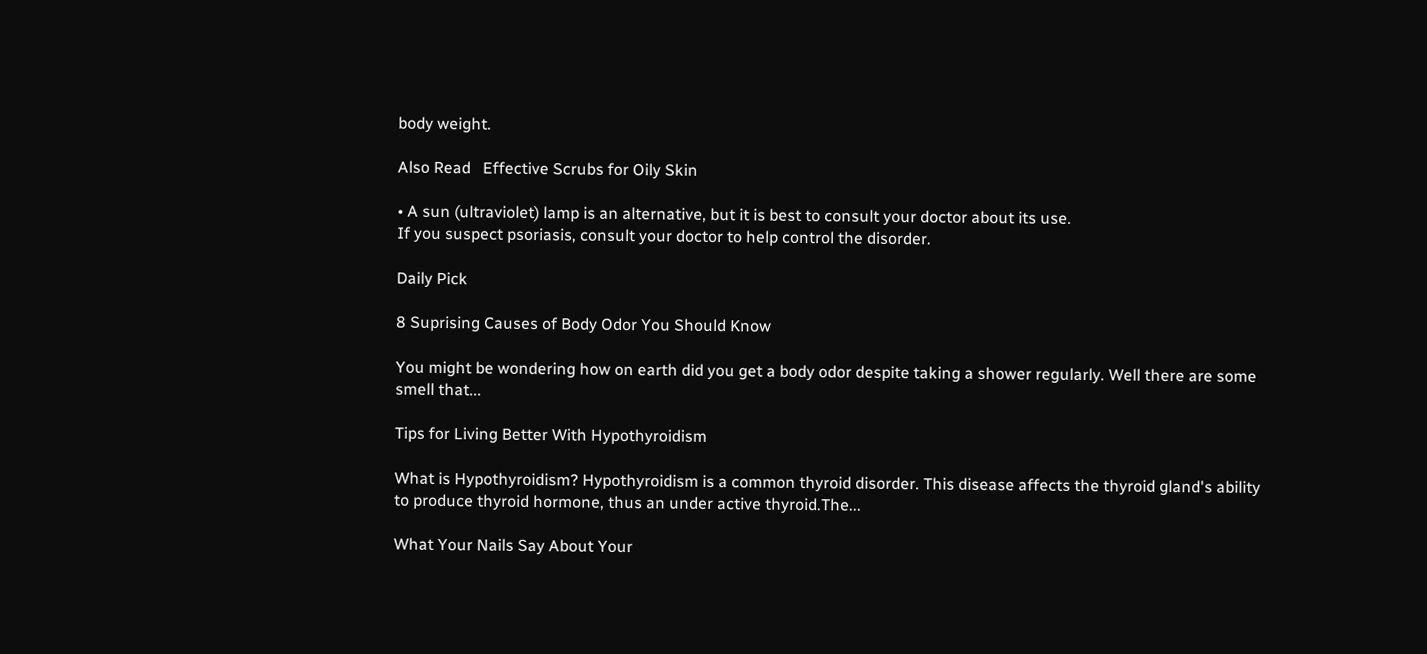body weight.

Also Read   Effective Scrubs for Oily Skin

• A sun (ultraviolet) lamp is an alternative, but it is best to consult your doctor about its use.
If you suspect psoriasis, consult your doctor to help control the disorder.

Daily Pick

8 Suprising Causes of Body Odor You Should Know

You might be wondering how on earth did you get a body odor despite taking a shower regularly. Well there are some smell that...

Tips for Living Better With Hypothyroidism

What is Hypothyroidism? Hypothyroidism is a common thyroid disorder. This disease affects the thyroid gland's ability to produce thyroid hormone, thus an under active thyroid.The...

What Your Nails Say About Your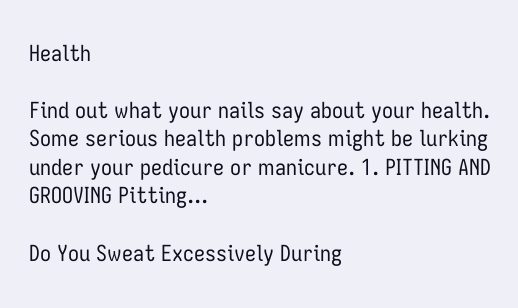Health

Find out what your nails say about your health. Some serious health problems might be lurking under your pedicure or manicure. 1. PITTING AND GROOVING Pitting...

Do You Sweat Excessively During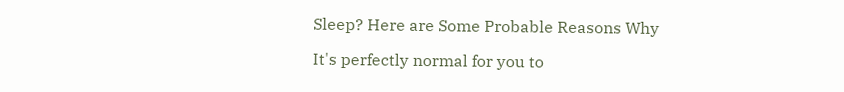Sleep? Here are Some Probable Reasons Why

It's perfectly normal for you to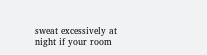sweat excessively at night if your room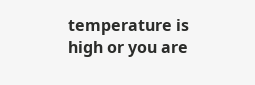temperature is high or you are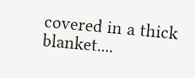covered in a thick blanket....